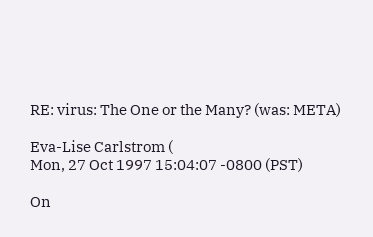RE: virus: The One or the Many? (was: META)

Eva-Lise Carlstrom (
Mon, 27 Oct 1997 15:04:07 -0800 (PST)

On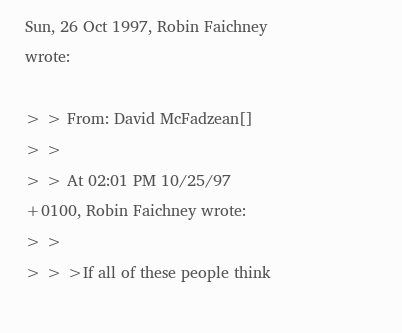Sun, 26 Oct 1997, Robin Faichney wrote:

> > From: David McFadzean[]
> >
> > At 02:01 PM 10/25/97 +0100, Robin Faichney wrote:
> >
> > >If all of these people think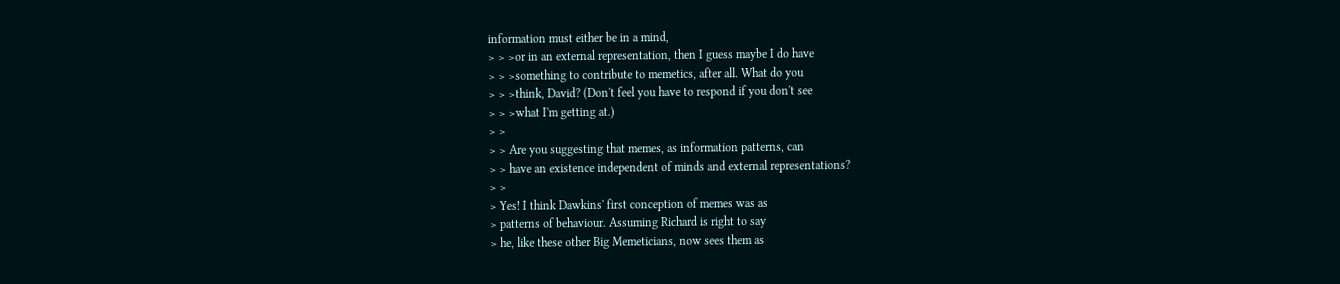information must either be in a mind,
> > >or in an external representation, then I guess maybe I do have
> > >something to contribute to memetics, after all. What do you
> > >think, David? (Don't feel you have to respond if you don't see
> > >what I'm getting at.)
> >
> > Are you suggesting that memes, as information patterns, can
> > have an existence independent of minds and external representations?
> >
> Yes! I think Dawkins' first conception of memes was as
> patterns of behaviour. Assuming Richard is right to say
> he, like these other Big Memeticians, now sees them as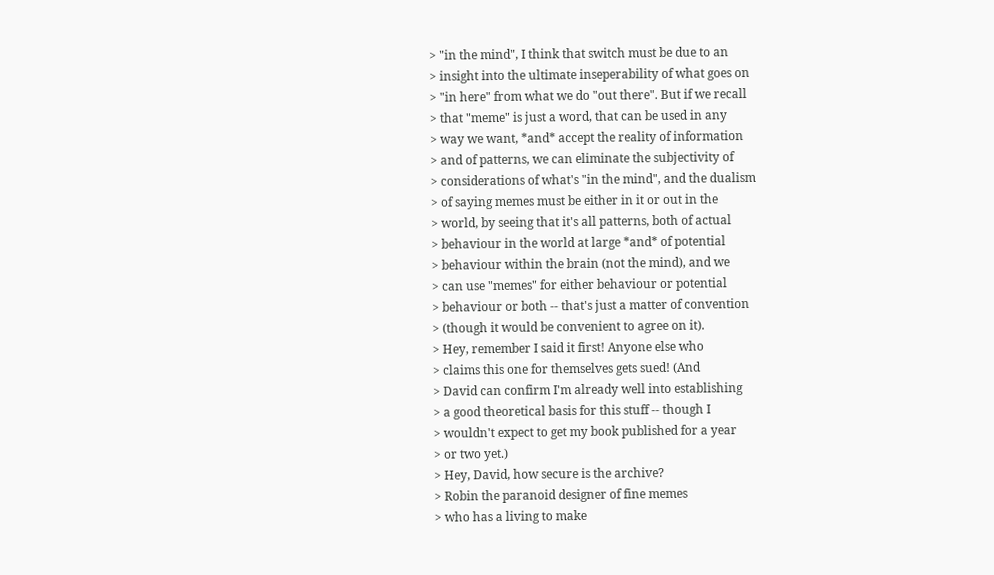> "in the mind", I think that switch must be due to an
> insight into the ultimate inseperability of what goes on
> "in here" from what we do "out there". But if we recall
> that "meme" is just a word, that can be used in any
> way we want, *and* accept the reality of information
> and of patterns, we can eliminate the subjectivity of
> considerations of what's "in the mind", and the dualism
> of saying memes must be either in it or out in the
> world, by seeing that it's all patterns, both of actual
> behaviour in the world at large *and* of potential
> behaviour within the brain (not the mind), and we
> can use "memes" for either behaviour or potential
> behaviour or both -- that's just a matter of convention
> (though it would be convenient to agree on it).
> Hey, remember I said it first! Anyone else who
> claims this one for themselves gets sued! (And
> David can confirm I'm already well into establishing
> a good theoretical basis for this stuff -- though I
> wouldn't expect to get my book published for a year
> or two yet.)
> Hey, David, how secure is the archive?
> Robin the paranoid designer of fine memes
> who has a living to make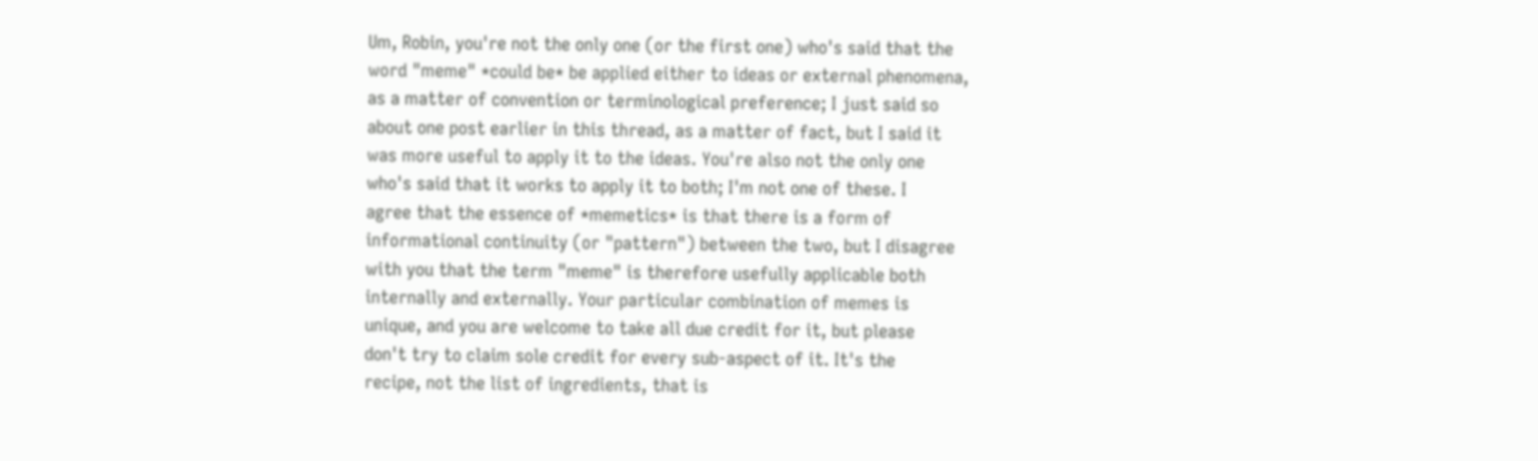Um, Robin, you're not the only one (or the first one) who's said that the
word "meme" *could be* be applied either to ideas or external phenomena,
as a matter of convention or terminological preference; I just said so
about one post earlier in this thread, as a matter of fact, but I said it
was more useful to apply it to the ideas. You're also not the only one
who's said that it works to apply it to both; I'm not one of these. I
agree that the essence of *memetics* is that there is a form of
informational continuity (or "pattern") between the two, but I disagree
with you that the term "meme" is therefore usefully applicable both
internally and externally. Your particular combination of memes is
unique, and you are welcome to take all due credit for it, but please
don't try to claim sole credit for every sub-aspect of it. It's the
recipe, not the list of ingredients, that is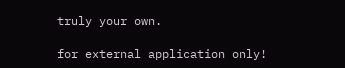truly your own.

for external application only!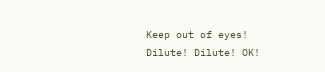Keep out of eyes! Dilute! Dilute! OK!